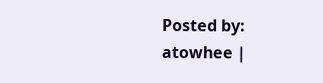Posted by: atowhee |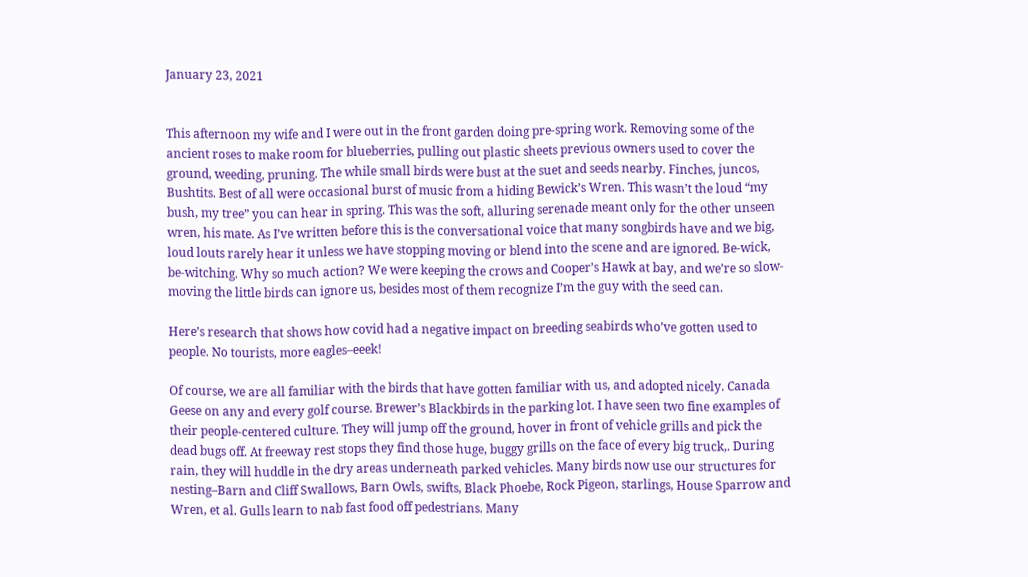January 23, 2021


This afternoon my wife and I were out in the front garden doing pre-spring work. Removing some of the ancient roses to make room for blueberries, pulling out plastic sheets previous owners used to cover the ground, weeding, pruning. The while small birds were bust at the suet and seeds nearby. Finches, juncos, Bushtits. Best of all were occasional burst of music from a hiding Bewick’s Wren. This wasn’t the loud “my bush, my tree” you can hear in spring. This was the soft, alluring serenade meant only for the other unseen wren, his mate. As I’ve written before this is the conversational voice that many songbirds have and we big, loud louts rarely hear it unless we have stopping moving or blend into the scene and are ignored. Be-wick, be-witching. Why so much action? We were keeping the crows and Cooper’s Hawk at bay, and we’re so slow-moving the little birds can ignore us, besides most of them recognize I’m the guy with the seed can.

Here’s research that shows how covid had a negative impact on breeding seabirds who’ve gotten used to people. No tourists, more eagles–eeek!

Of course, we are all familiar with the birds that have gotten familiar with us, and adopted nicely. Canada Geese on any and every golf course. Brewer’s Blackbirds in the parking lot. I have seen two fine examples of their people-centered culture. They will jump off the ground, hover in front of vehicle grills and pick the dead bugs off. At freeway rest stops they find those huge, buggy grills on the face of every big truck,. During rain, they will huddle in the dry areas underneath parked vehicles. Many birds now use our structures for nesting–Barn and Cliff Swallows, Barn Owls, swifts, Black Phoebe, Rock Pigeon, starlings, House Sparrow and Wren, et al. Gulls learn to nab fast food off pedestrians. Many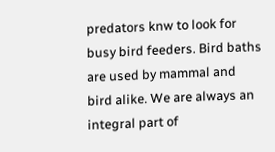predators knw to look for busy bird feeders. Bird baths are used by mammal and bird alike. We are always an integral part of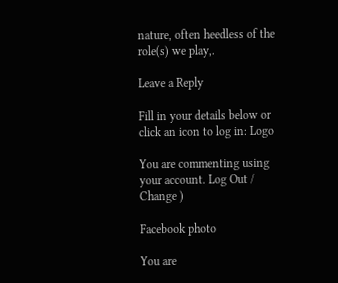nature, often heedless of the role(s) we play,.

Leave a Reply

Fill in your details below or click an icon to log in: Logo

You are commenting using your account. Log Out /  Change )

Facebook photo

You are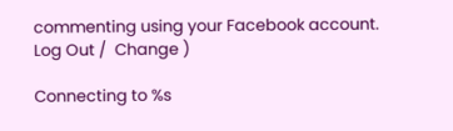commenting using your Facebook account. Log Out /  Change )

Connecting to %s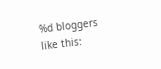%d bloggers like this: